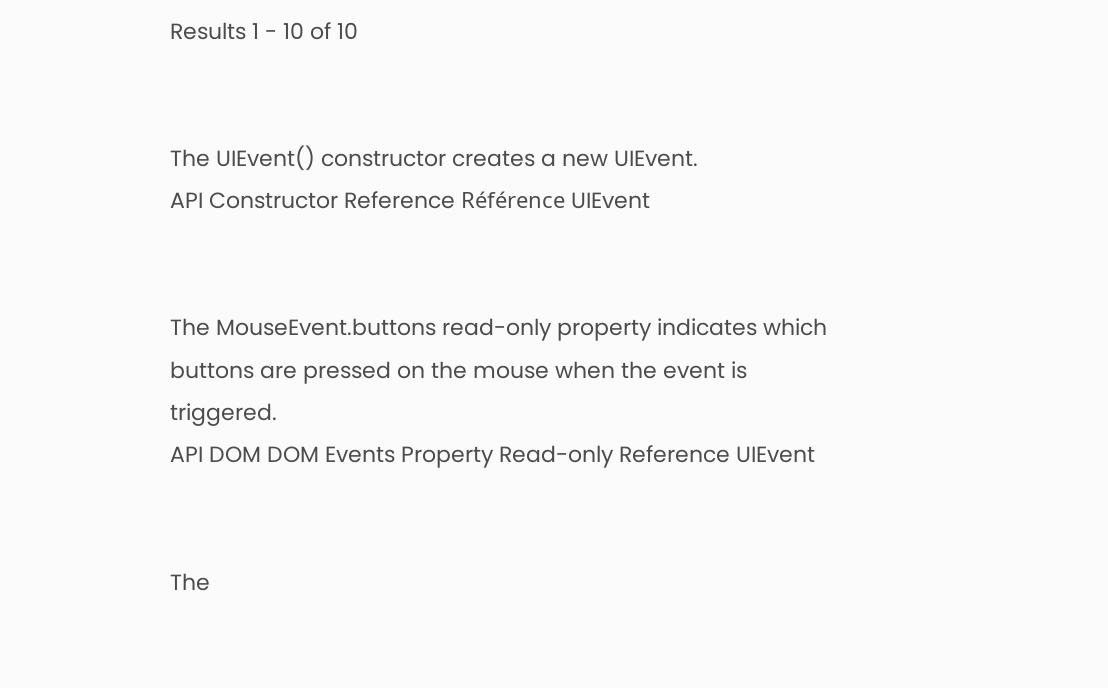Results 1 - 10 of 10


The UIEvent() constructor creates a new UIEvent.
API Constructor Reference Référence UIEvent


The MouseEvent.buttons read-only property indicates which buttons are pressed on the mouse when the event is triggered.
API DOM DOM Events Property Read-only Reference UIEvent


The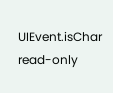UIEvent.isChar read-only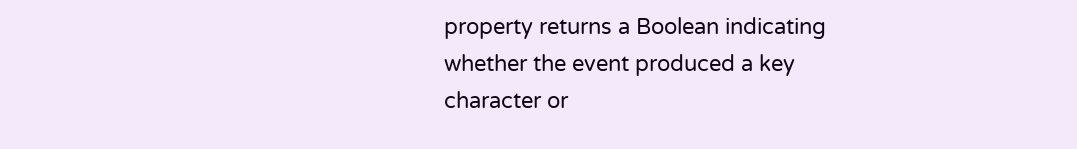property returns a Boolean indicating whether the event produced a key character or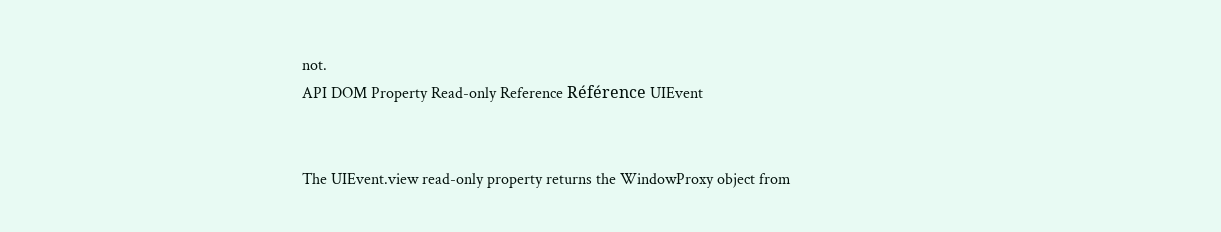not.
API DOM Property Read-only Reference Référence UIEvent


The UIEvent.view read-only property returns the WindowProxy object from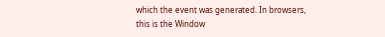which the event was generated. In browsers, this is the Window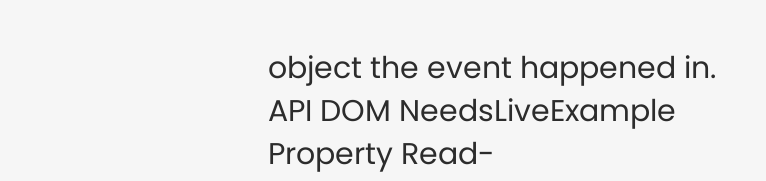object the event happened in.
API DOM NeedsLiveExample Property Read-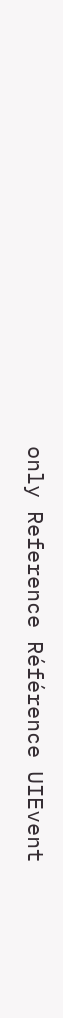only Reference Référence UIEvent